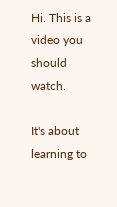Hi. This is a video you should watch.

It's about learning to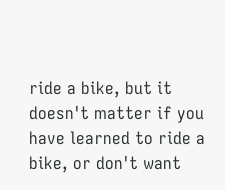ride a bike, but it doesn't matter if you have learned to ride a bike, or don't want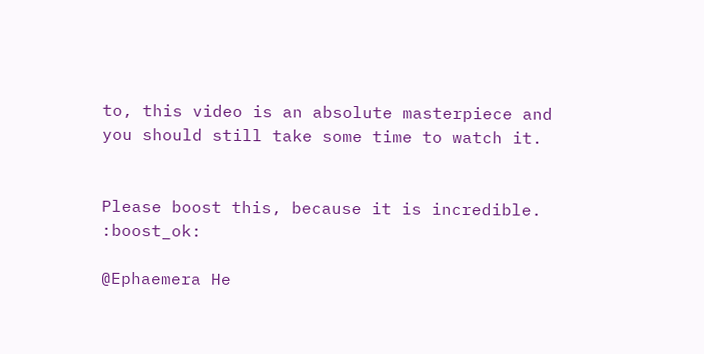to, this video is an absolute masterpiece and you should still take some time to watch it.


Please boost this, because it is incredible. :boost_ok:

@Ephaemera He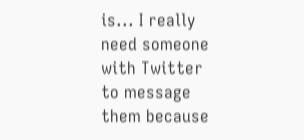is... I really need someone with Twitter to message them because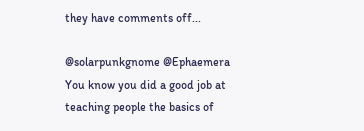they have comments off...

@solarpunkgnome @Ephaemera You know you did a good job at teaching people the basics of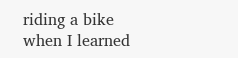riding a bike when I learned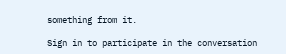something from it.

Sign in to participate in the conversation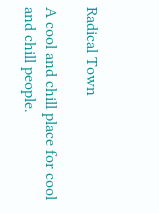Radical Town

A cool and chill place for cool and chill people.